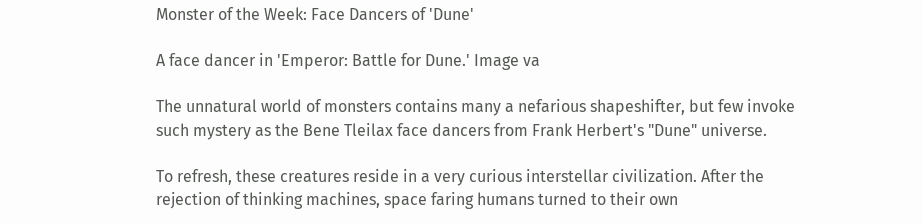Monster of the Week: Face Dancers of 'Dune'

A face dancer in 'Emperor: Battle for Dune.' Image va

The unnatural world of monsters contains many a nefarious shapeshifter, but few invoke such mystery as the Bene Tleilax face dancers from Frank Herbert's "Dune" universe.

To refresh, these creatures reside in a very curious interstellar civilization. After the rejection of thinking machines, space faring humans turned to their own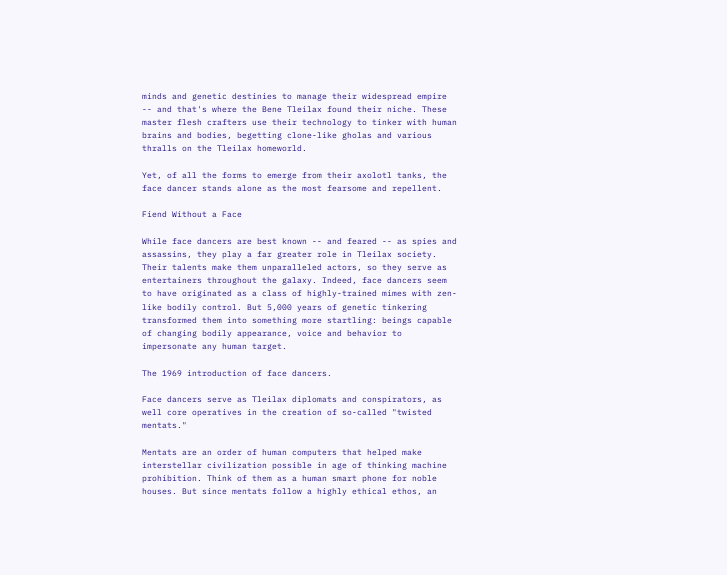minds and genetic destinies to manage their widespread empire -- and that's where the Bene Tleilax found their niche. These master flesh crafters use their technology to tinker with human brains and bodies, begetting clone-like gholas and various thralls on the Tleilax homeworld.

Yet, of all the forms to emerge from their axolotl tanks, the face dancer stands alone as the most fearsome and repellent.

Fiend Without a Face

While face dancers are best known -- and feared -- as spies and assassins, they play a far greater role in Tleilax society. Their talents make them unparalleled actors, so they serve as entertainers throughout the galaxy. Indeed, face dancers seem to have originated as a class of highly-trained mimes with zen-like bodily control. But 5,000 years of genetic tinkering transformed them into something more startling: beings capable of changing bodily appearance, voice and behavior to impersonate any human target.

The 1969 introduction of face dancers.

Face dancers serve as Tleilax diplomats and conspirators, as well core operatives in the creation of so-called "twisted mentats."

Mentats are an order of human computers that helped make interstellar civilization possible in age of thinking machine prohibition. Think of them as a human smart phone for noble houses. But since mentats follow a highly ethical ethos, an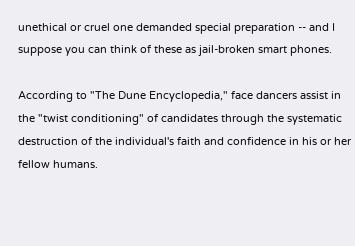unethical or cruel one demanded special preparation -- and I suppose you can think of these as jail-broken smart phones.

According to "The Dune Encyclopedia," face dancers assist in the "twist conditioning" of candidates through the systematic destruction of the individual's faith and confidence in his or her fellow humans.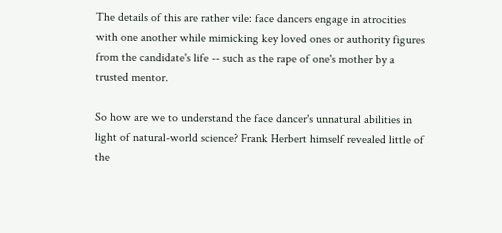The details of this are rather vile: face dancers engage in atrocities with one another while mimicking key loved ones or authority figures from the candidate's life -- such as the rape of one's mother by a trusted mentor.

So how are we to understand the face dancer's unnatural abilities in light of natural-world science? Frank Herbert himself revealed little of the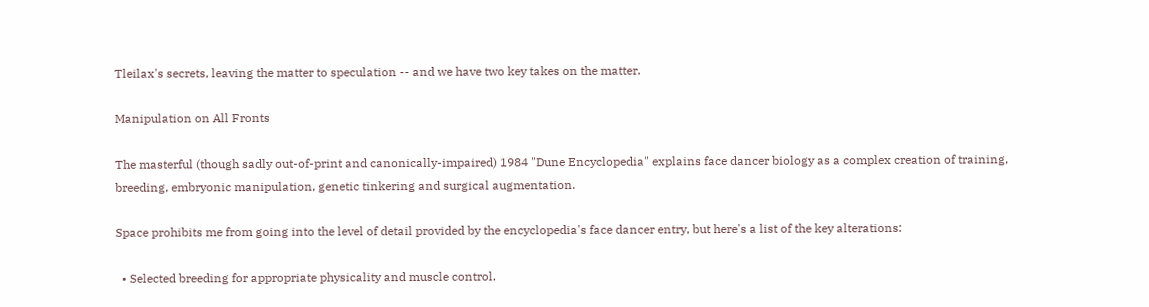Tleilax's secrets, leaving the matter to speculation -- and we have two key takes on the matter.

Manipulation on All Fronts

The masterful (though sadly out-of-print and canonically-impaired) 1984 "Dune Encyclopedia" explains face dancer biology as a complex creation of training, breeding, embryonic manipulation, genetic tinkering and surgical augmentation.

Space prohibits me from going into the level of detail provided by the encyclopedia's face dancer entry, but here's a list of the key alterations:

  • Selected breeding for appropriate physicality and muscle control.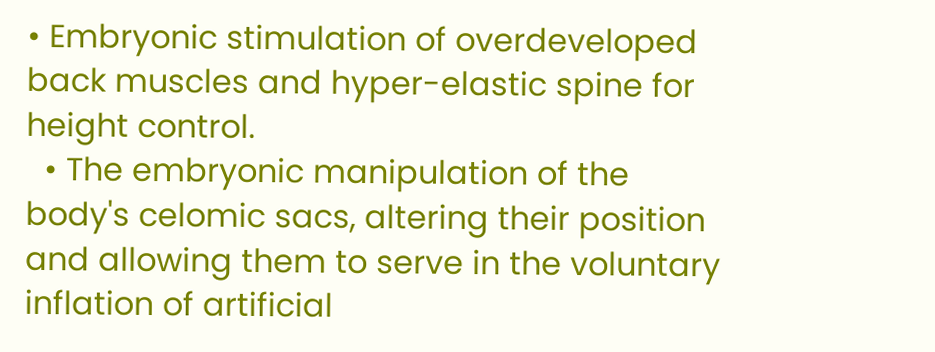• Embryonic stimulation of overdeveloped back muscles and hyper-elastic spine for height control.
  • The embryonic manipulation of the body's celomic sacs, altering their position and allowing them to serve in the voluntary inflation of artificial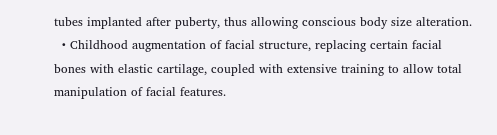tubes implanted after puberty, thus allowing conscious body size alteration.
  • Childhood augmentation of facial structure, replacing certain facial bones with elastic cartilage, coupled with extensive training to allow total manipulation of facial features.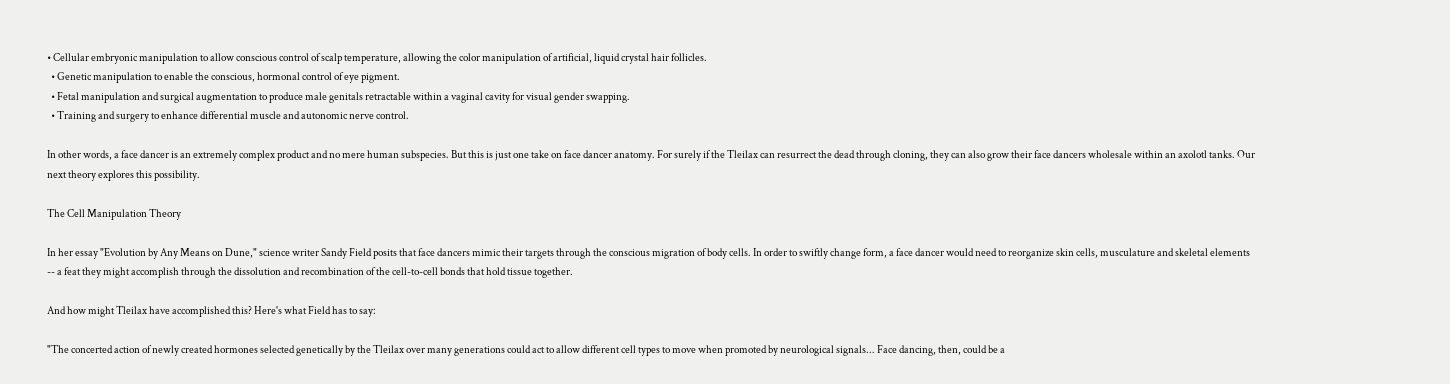• Cellular embryonic manipulation to allow conscious control of scalp temperature, allowing the color manipulation of artificial, liquid crystal hair follicles.
  • Genetic manipulation to enable the conscious, hormonal control of eye pigment.
  • Fetal manipulation and surgical augmentation to produce male genitals retractable within a vaginal cavity for visual gender swapping.
  • Training and surgery to enhance differential muscle and autonomic nerve control.

In other words, a face dancer is an extremely complex product and no mere human subspecies. But this is just one take on face dancer anatomy. For surely if the Tleilax can resurrect the dead through cloning, they can also grow their face dancers wholesale within an axolotl tanks. Our next theory explores this possibility.

The Cell Manipulation Theory

In her essay "Evolution by Any Means on Dune," science writer Sandy Field posits that face dancers mimic their targets through the conscious migration of body cells. In order to swiftly change form, a face dancer would need to reorganize skin cells, musculature and skeletal elements -- a feat they might accomplish through the dissolution and recombination of the cell-to-cell bonds that hold tissue together.

And how might Tleilax have accomplished this? Here's what Field has to say:

"The concerted action of newly created hormones selected genetically by the Tleilax over many generations could act to allow different cell types to move when promoted by neurological signals... Face dancing, then, could be a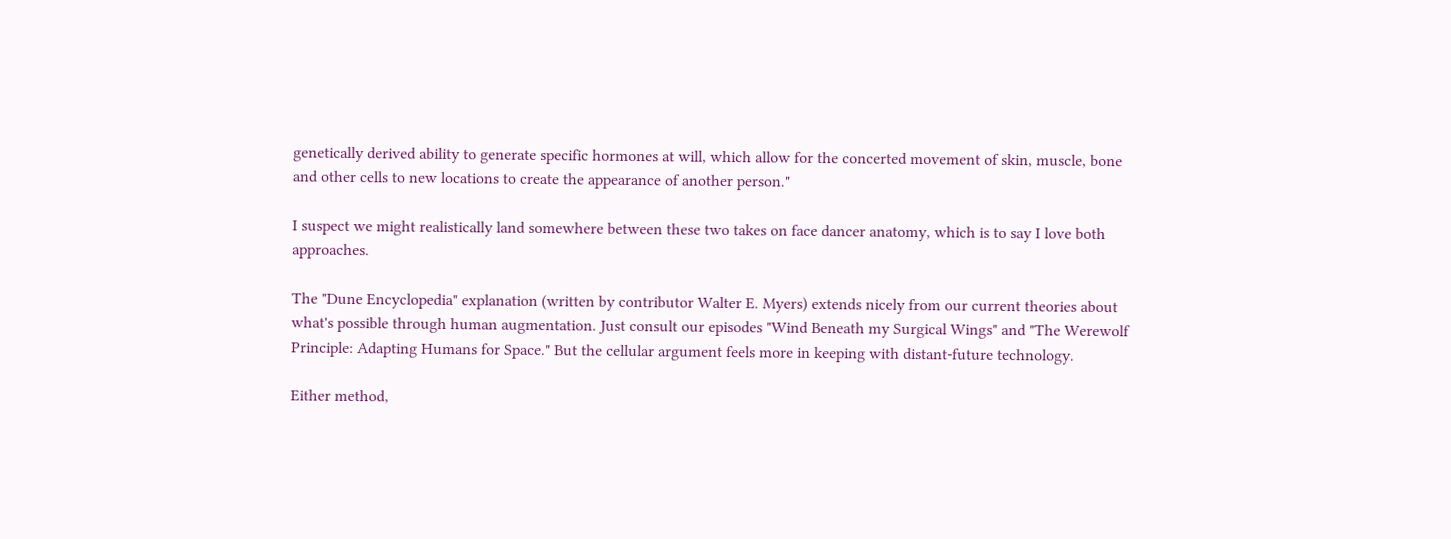genetically derived ability to generate specific hormones at will, which allow for the concerted movement of skin, muscle, bone and other cells to new locations to create the appearance of another person."

I suspect we might realistically land somewhere between these two takes on face dancer anatomy, which is to say I love both approaches.

The "Dune Encyclopedia" explanation (written by contributor Walter E. Myers) extends nicely from our current theories about what's possible through human augmentation. Just consult our episodes "Wind Beneath my Surgical Wings" and "The Werewolf Principle: Adapting Humans for Space." But the cellular argument feels more in keeping with distant-future technology.

Either method,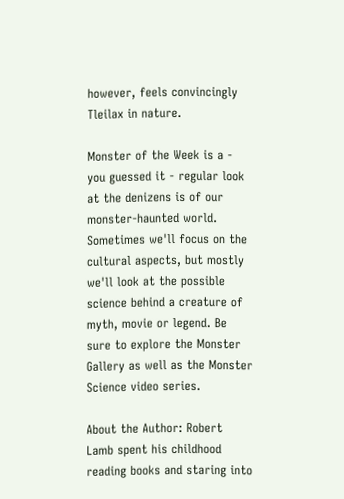however, feels convincingly Tleilax in nature.

Monster of the Week is a - you guessed it - regular look at the denizens is of our monster-haunted world. Sometimes we'll focus on the cultural aspects, but mostly we'll look at the possible science behind a creature of myth, movie or legend. Be sure to explore the Monster Gallery as well as the Monster Science video series.

About the Author: Robert Lamb spent his childhood reading books and staring into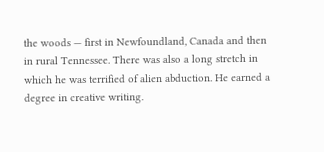the woods — first in Newfoundland, Canada and then in rural Tennessee. There was also a long stretch in which he was terrified of alien abduction. He earned a degree in creative writing.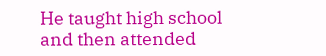He taught high school and then attended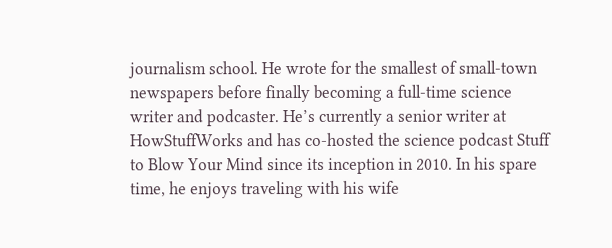journalism school. He wrote for the smallest of small-town newspapers before finally becoming a full-time science writer and podcaster. He’s currently a senior writer at HowStuffWorks and has co-hosted the science podcast Stuff to Blow Your Mind since its inception in 2010. In his spare time, he enjoys traveling with his wife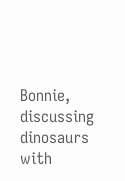Bonnie, discussing dinosaurs with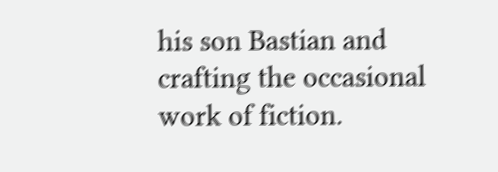his son Bastian and crafting the occasional work of fiction.